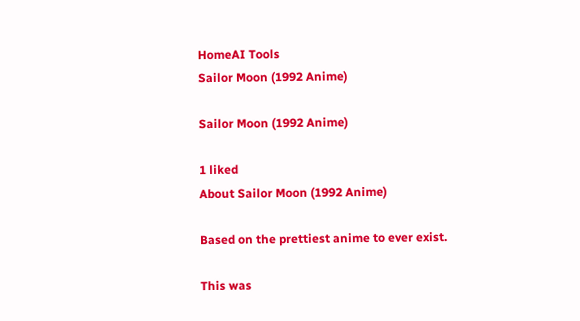HomeAI Tools
Sailor Moon (1992 Anime)

Sailor Moon (1992 Anime)

1 liked
About Sailor Moon (1992 Anime)

Based on the prettiest anime to ever exist.

This was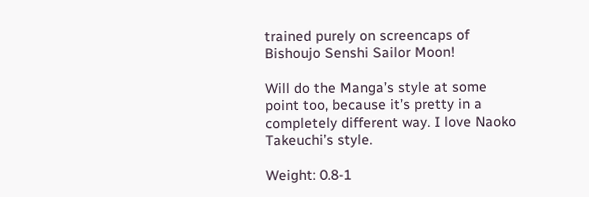trained purely on screencaps of Bishoujo Senshi Sailor Moon!

Will do the Manga’s style at some point too, because it’s pretty in a completely different way. I love Naoko Takeuchi’s style.

Weight: 0.8-1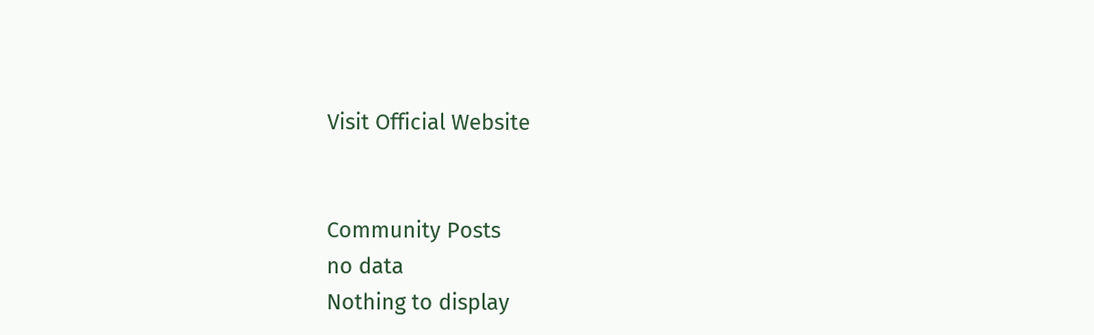Visit Official Website


Community Posts
no data
Nothing to display